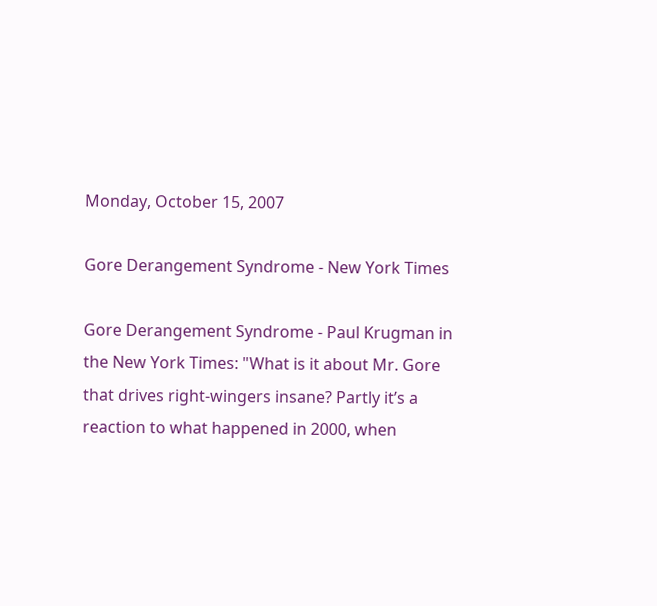Monday, October 15, 2007

Gore Derangement Syndrome - New York Times

Gore Derangement Syndrome - Paul Krugman in the New York Times: "What is it about Mr. Gore that drives right-wingers insane? Partly it’s a reaction to what happened in 2000, when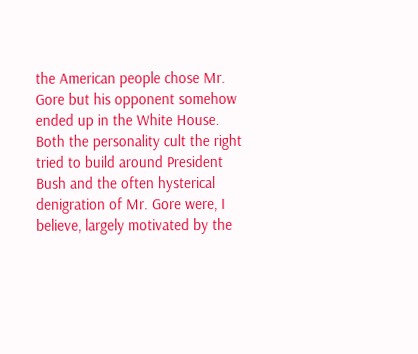the American people chose Mr. Gore but his opponent somehow ended up in the White House. Both the personality cult the right tried to build around President Bush and the often hysterical denigration of Mr. Gore were, I believe, largely motivated by the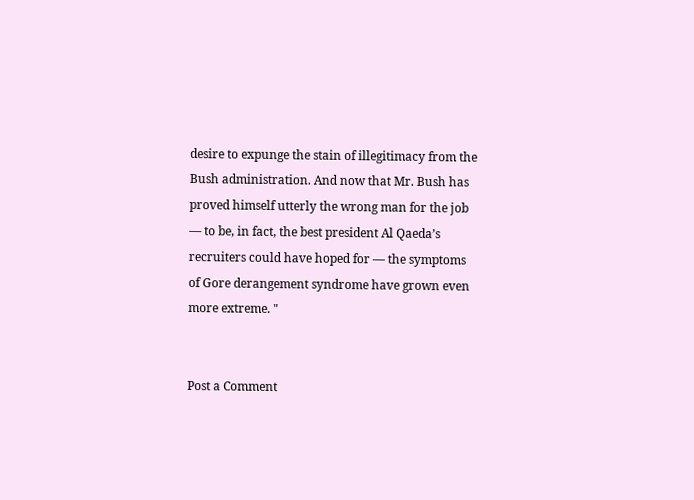desire to expunge the stain of illegitimacy from the Bush administration. And now that Mr. Bush has proved himself utterly the wrong man for the job — to be, in fact, the best president Al Qaeda’s recruiters could have hoped for — the symptoms of Gore derangement syndrome have grown even more extreme. "


Post a Comment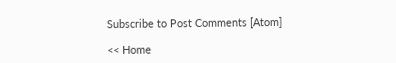Subscribe to Post Comments [Atom]

<< Home